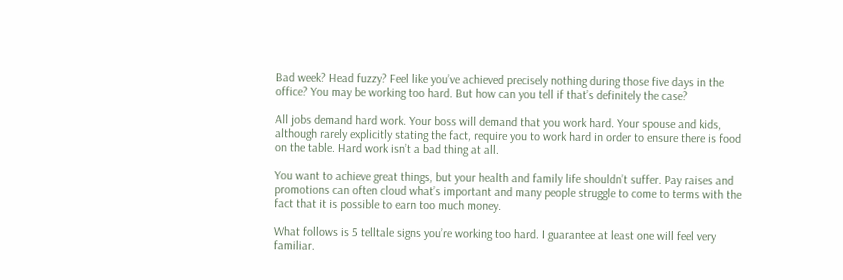Bad week? Head fuzzy? Feel like you’ve achieved precisely nothing during those five days in the office? You may be working too hard. But how can you tell if that’s definitely the case?

All jobs demand hard work. Your boss will demand that you work hard. Your spouse and kids, although rarely explicitly stating the fact, require you to work hard in order to ensure there is food on the table. Hard work isn’t a bad thing at all.

You want to achieve great things, but your health and family life shouldn’t suffer. Pay raises and promotions can often cloud what’s important and many people struggle to come to terms with the fact that it is possible to earn too much money.

What follows is 5 telltale signs you’re working too hard. I guarantee at least one will feel very familiar.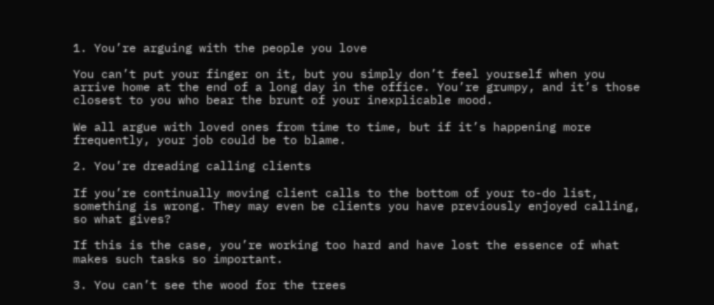1. You’re arguing with the people you love

You can’t put your finger on it, but you simply don’t feel yourself when you arrive home at the end of a long day in the office. You’re grumpy, and it’s those closest to you who bear the brunt of your inexplicable mood.

We all argue with loved ones from time to time, but if it’s happening more frequently, your job could be to blame.

2. You’re dreading calling clients

If you’re continually moving client calls to the bottom of your to-do list, something is wrong. They may even be clients you have previously enjoyed calling, so what gives?

If this is the case, you’re working too hard and have lost the essence of what makes such tasks so important.

3. You can’t see the wood for the trees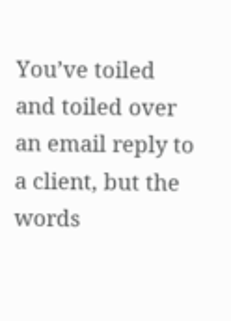You’ve toiled and toiled over an email reply to a client, but the words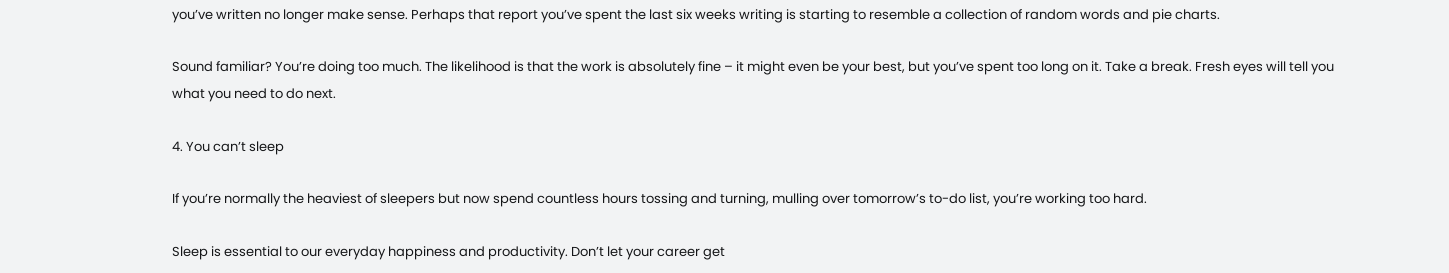you’ve written no longer make sense. Perhaps that report you’ve spent the last six weeks writing is starting to resemble a collection of random words and pie charts.

Sound familiar? You’re doing too much. The likelihood is that the work is absolutely fine – it might even be your best, but you’ve spent too long on it. Take a break. Fresh eyes will tell you what you need to do next.

4. You can’t sleep

If you’re normally the heaviest of sleepers but now spend countless hours tossing and turning, mulling over tomorrow’s to-do list, you’re working too hard.

Sleep is essential to our everyday happiness and productivity. Don’t let your career get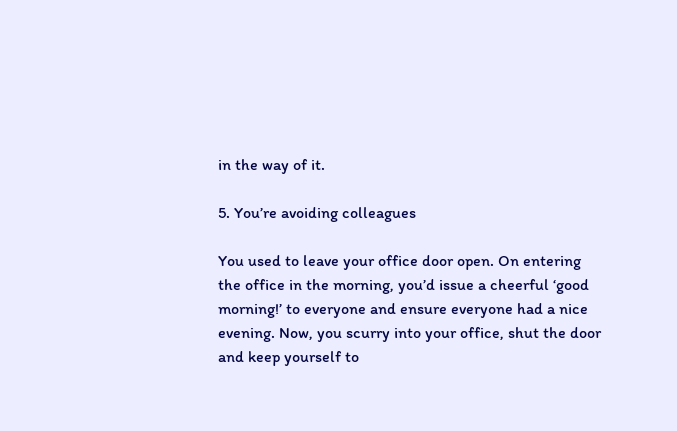in the way of it.

5. You’re avoiding colleagues

You used to leave your office door open. On entering the office in the morning, you’d issue a cheerful ‘good morning!’ to everyone and ensure everyone had a nice evening. Now, you scurry into your office, shut the door and keep yourself to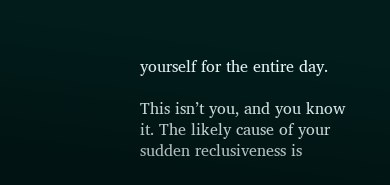yourself for the entire day.

This isn’t you, and you know it. The likely cause of your sudden reclusiveness is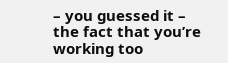– you guessed it – the fact that you’re working too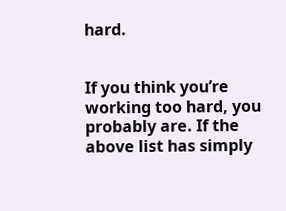hard.


If you think you’re working too hard, you probably are. If the above list has simply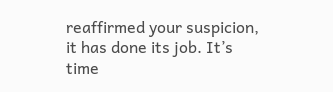reaffirmed your suspicion, it has done its job. It’s time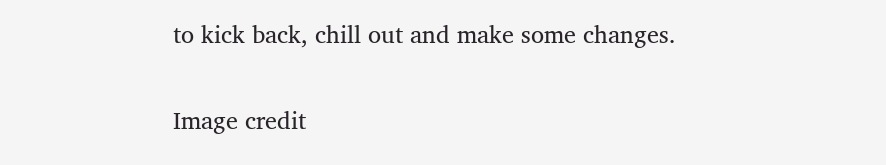to kick back, chill out and make some changes.

Image credit